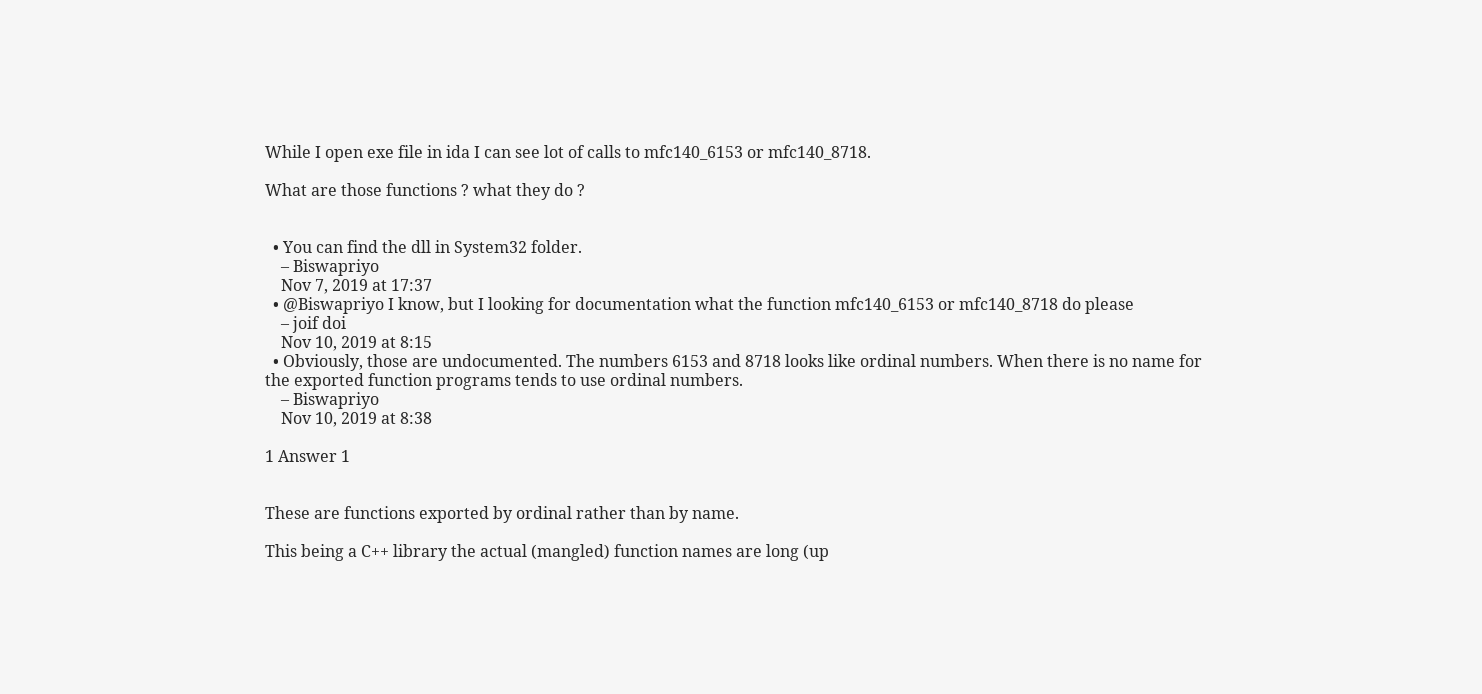While I open exe file in ida I can see lot of calls to mfc140_6153 or mfc140_8718.

What are those functions ? what they do ?


  • You can find the dll in System32 folder.
    – Biswapriyo
    Nov 7, 2019 at 17:37
  • @Biswapriyo I know, but I looking for documentation what the function mfc140_6153 or mfc140_8718 do please
    – joif doi
    Nov 10, 2019 at 8:15
  • Obviously, those are undocumented. The numbers 6153 and 8718 looks like ordinal numbers. When there is no name for the exported function programs tends to use ordinal numbers.
    – Biswapriyo
    Nov 10, 2019 at 8:38

1 Answer 1


These are functions exported by ordinal rather than by name.

This being a C++ library the actual (mangled) function names are long (up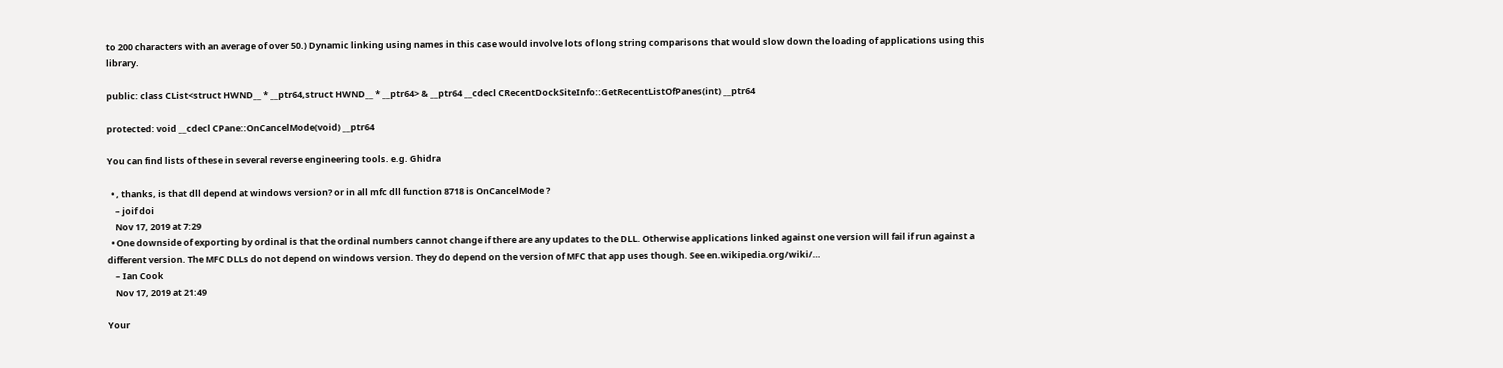to 200 characters with an average of over 50.) Dynamic linking using names in this case would involve lots of long string comparisons that would slow down the loading of applications using this library.

public: class CList<struct HWND__ * __ptr64,struct HWND__ * __ptr64> & __ptr64 __cdecl CRecentDockSiteInfo::GetRecentListOfPanes(int) __ptr64

protected: void __cdecl CPane::OnCancelMode(void) __ptr64

You can find lists of these in several reverse engineering tools. e.g. Ghidra

  • , thanks, is that dll depend at windows version? or in all mfc dll function 8718 is OnCancelMode ?
    – joif doi
    Nov 17, 2019 at 7:29
  • One downside of exporting by ordinal is that the ordinal numbers cannot change if there are any updates to the DLL. Otherwise applications linked against one version will fail if run against a different version. The MFC DLLs do not depend on windows version. They do depend on the version of MFC that app uses though. See en.wikipedia.org/wiki/…
    – Ian Cook
    Nov 17, 2019 at 21:49

Your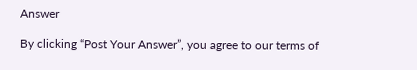Answer

By clicking “Post Your Answer”, you agree to our terms of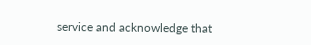service and acknowledge that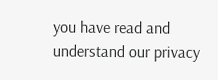you have read and understand our privacy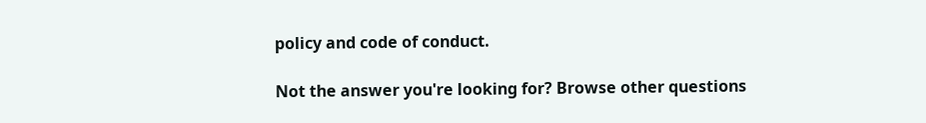policy and code of conduct.

Not the answer you're looking for? Browse other questions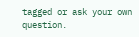tagged or ask your own question.